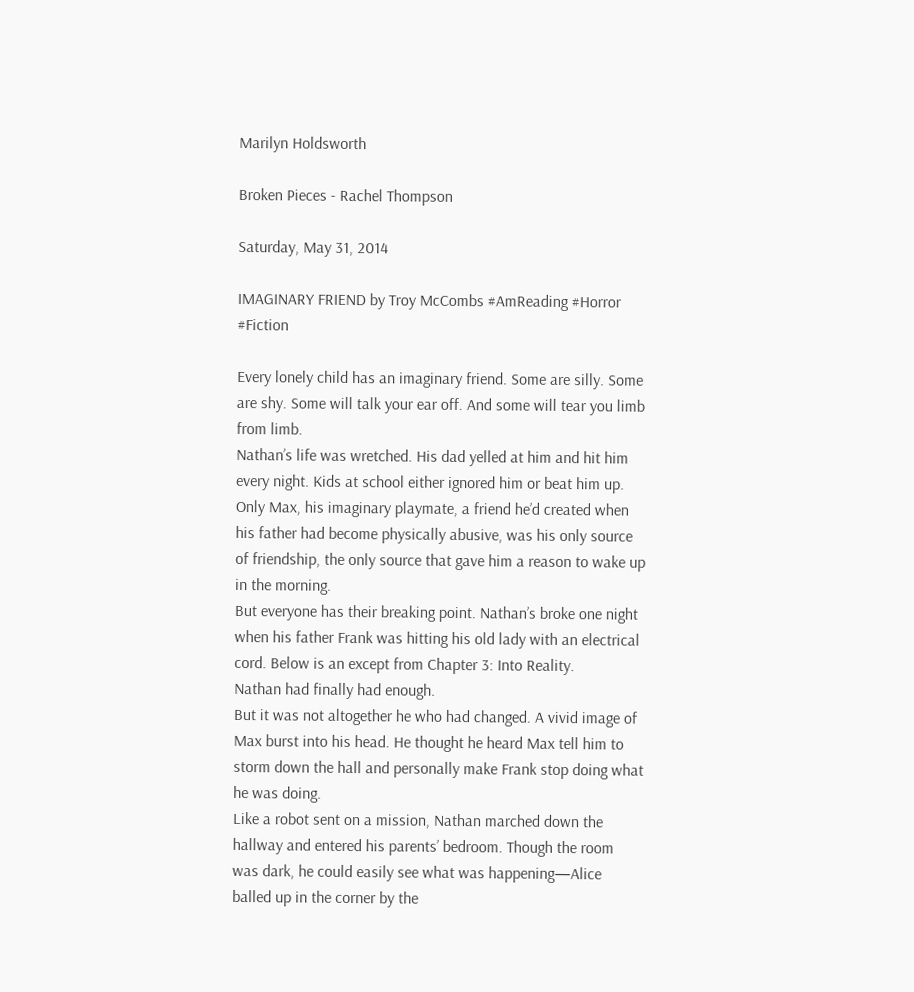Marilyn Holdsworth

Broken Pieces - Rachel Thompson

Saturday, May 31, 2014

IMAGINARY FRIEND by Troy McCombs #AmReading #Horror #Fiction

Every lonely child has an imaginary friend. Some are silly. Some are shy. Some will talk your ear off. And some will tear you limb from limb.
Nathan’s life was wretched. His dad yelled at him and hit him every night. Kids at school either ignored him or beat him up. Only Max, his imaginary playmate, a friend he’d created when his father had become physically abusive, was his only source of friendship, the only source that gave him a reason to wake up in the morning.
But everyone has their breaking point. Nathan’s broke one night when his father Frank was hitting his old lady with an electrical cord. Below is an except from Chapter 3: Into Reality.
Nathan had finally had enough.
But it was not altogether he who had changed. A vivid image of Max burst into his head. He thought he heard Max tell him to storm down the hall and personally make Frank stop doing what he was doing.
Like a robot sent on a mission, Nathan marched down the hallway and entered his parents’ bedroom. Though the room was dark, he could easily see what was happening—Alice balled up in the corner by the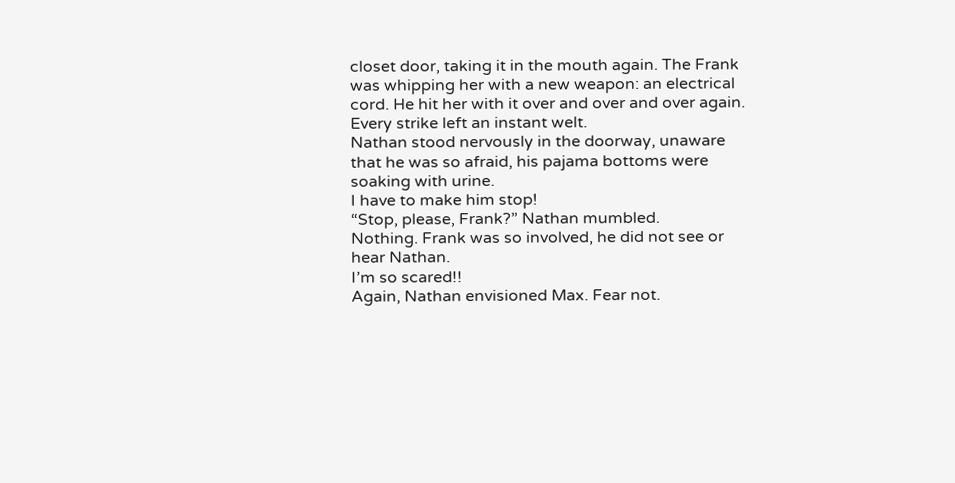closet door, taking it in the mouth again. The Frank was whipping her with a new weapon: an electrical cord. He hit her with it over and over and over again. Every strike left an instant welt.
Nathan stood nervously in the doorway, unaware that he was so afraid, his pajama bottoms were soaking with urine.
I have to make him stop!
“Stop, please, Frank?” Nathan mumbled.
Nothing. Frank was so involved, he did not see or hear Nathan.
I’m so scared!!
Again, Nathan envisioned Max. Fear not.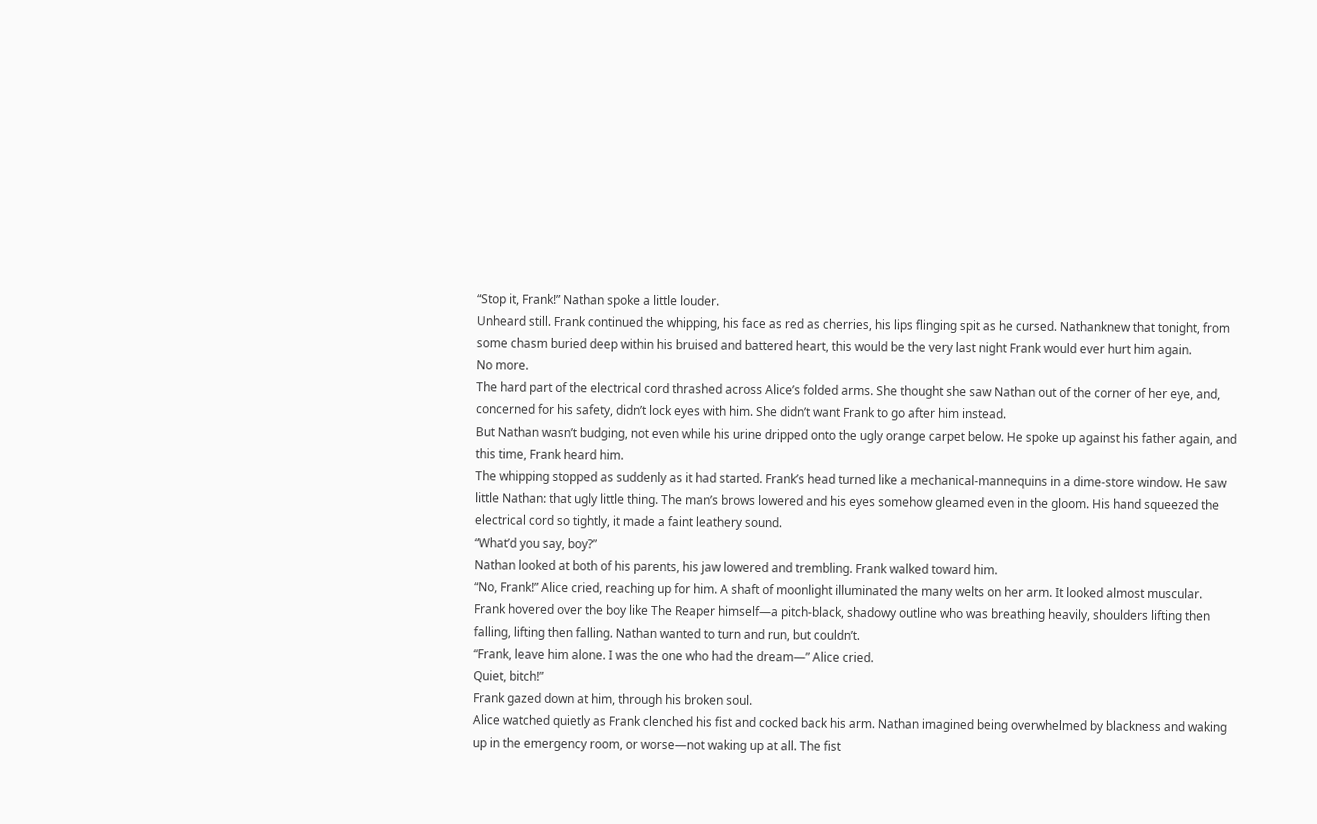“Stop it, Frank!” Nathan spoke a little louder.
Unheard still. Frank continued the whipping, his face as red as cherries, his lips flinging spit as he cursed. Nathanknew that tonight, from some chasm buried deep within his bruised and battered heart, this would be the very last night Frank would ever hurt him again.
No more.
The hard part of the electrical cord thrashed across Alice’s folded arms. She thought she saw Nathan out of the corner of her eye, and, concerned for his safety, didn’t lock eyes with him. She didn’t want Frank to go after him instead.
But Nathan wasn’t budging, not even while his urine dripped onto the ugly orange carpet below. He spoke up against his father again, and this time, Frank heard him.
The whipping stopped as suddenly as it had started. Frank’s head turned like a mechanical-mannequins in a dime-store window. He saw little Nathan: that ugly little thing. The man’s brows lowered and his eyes somehow gleamed even in the gloom. His hand squeezed the electrical cord so tightly, it made a faint leathery sound.
“What’d you say, boy?”
Nathan looked at both of his parents, his jaw lowered and trembling. Frank walked toward him.
“No, Frank!” Alice cried, reaching up for him. A shaft of moonlight illuminated the many welts on her arm. It looked almost muscular.
Frank hovered over the boy like The Reaper himself—a pitch-black, shadowy outline who was breathing heavily, shoulders lifting then falling, lifting then falling. Nathan wanted to turn and run, but couldn’t.
“Frank, leave him alone. I was the one who had the dream—” Alice cried.
Quiet, bitch!”
Frank gazed down at him, through his broken soul.
Alice watched quietly as Frank clenched his fist and cocked back his arm. Nathan imagined being overwhelmed by blackness and waking up in the emergency room, or worse—not waking up at all. The fist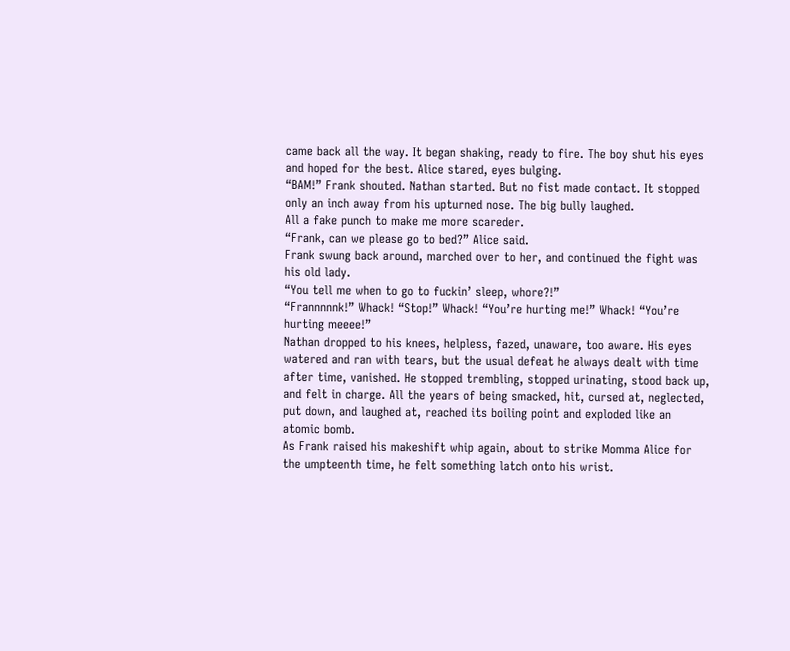came back all the way. It began shaking, ready to fire. The boy shut his eyes and hoped for the best. Alice stared, eyes bulging.
“BAM!” Frank shouted. Nathan started. But no fist made contact. It stopped only an inch away from his upturned nose. The big bully laughed.
All a fake punch to make me more scareder.
“Frank, can we please go to bed?” Alice said.
Frank swung back around, marched over to her, and continued the fight was his old lady.
“You tell me when to go to fuckin’ sleep, whore?!”
“Frannnnnk!” Whack! “Stop!” Whack! “You’re hurting me!” Whack! “You’re hurting meeee!”
Nathan dropped to his knees, helpless, fazed, unaware, too aware. His eyes watered and ran with tears, but the usual defeat he always dealt with time after time, vanished. He stopped trembling, stopped urinating, stood back up, and felt in charge. All the years of being smacked, hit, cursed at, neglected, put down, and laughed at, reached its boiling point and exploded like an atomic bomb.
As Frank raised his makeshift whip again, about to strike Momma Alice for the umpteenth time, he felt something latch onto his wrist.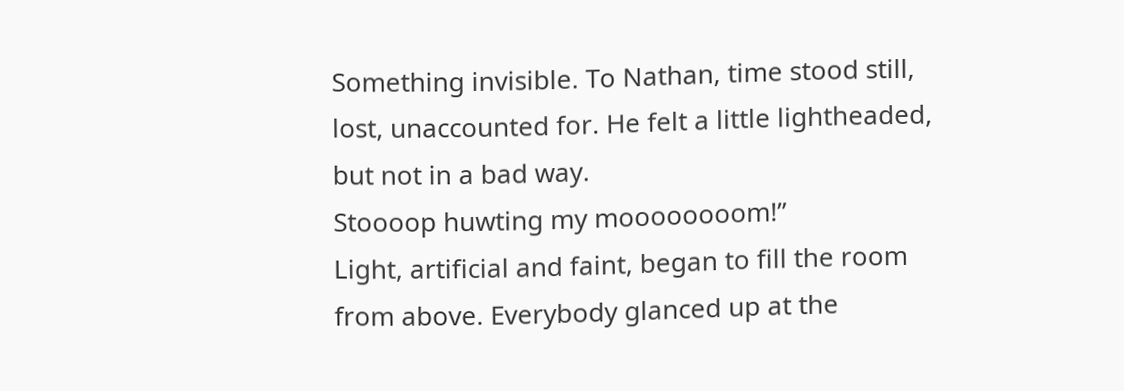Something invisible. To Nathan, time stood still, lost, unaccounted for. He felt a little lightheaded, but not in a bad way.
Stoooop huwting my moooooooom!”
Light, artificial and faint, began to fill the room from above. Everybody glanced up at the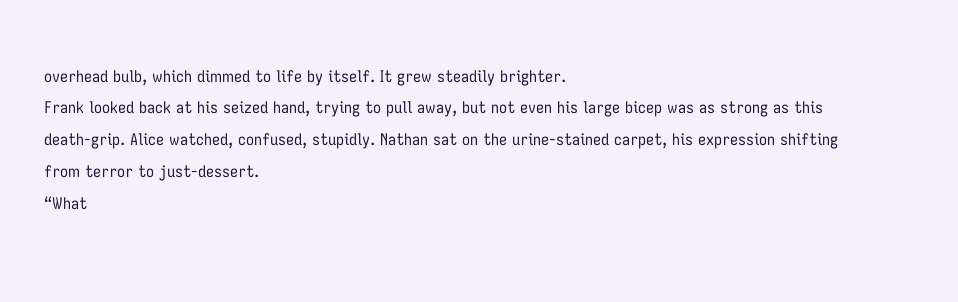overhead bulb, which dimmed to life by itself. It grew steadily brighter.
Frank looked back at his seized hand, trying to pull away, but not even his large bicep was as strong as this death-grip. Alice watched, confused, stupidly. Nathan sat on the urine-stained carpet, his expression shifting from terror to just-dessert.
“What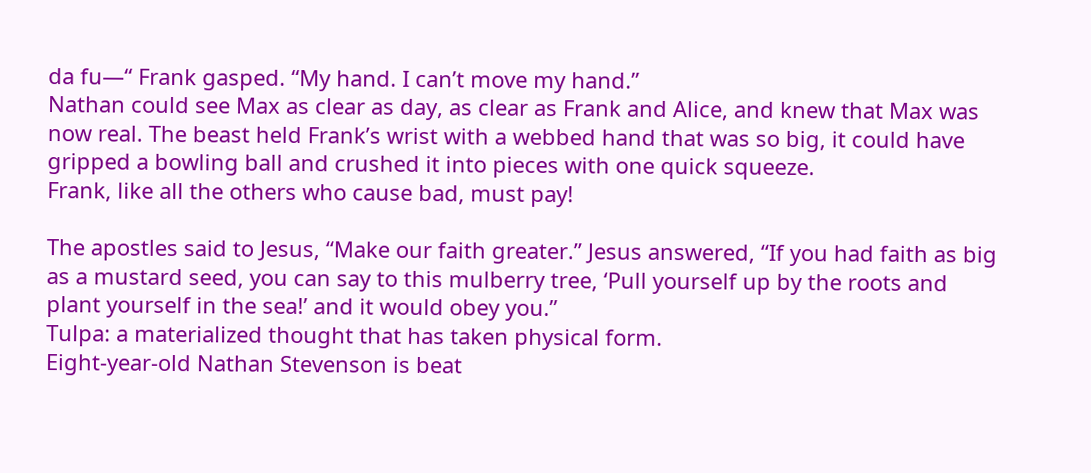da fu—“ Frank gasped. “My hand. I can’t move my hand.”
Nathan could see Max as clear as day, as clear as Frank and Alice, and knew that Max was now real. The beast held Frank’s wrist with a webbed hand that was so big, it could have gripped a bowling ball and crushed it into pieces with one quick squeeze.
Frank, like all the others who cause bad, must pay!

The apostles said to Jesus, “Make our faith greater.” Jesus answered, “If you had faith as big as a mustard seed, you can say to this mulberry tree, ‘Pull yourself up by the roots and plant yourself in the sea!’ and it would obey you.”
Tulpa: a materialized thought that has taken physical form.
Eight-year-old Nathan Stevenson is beat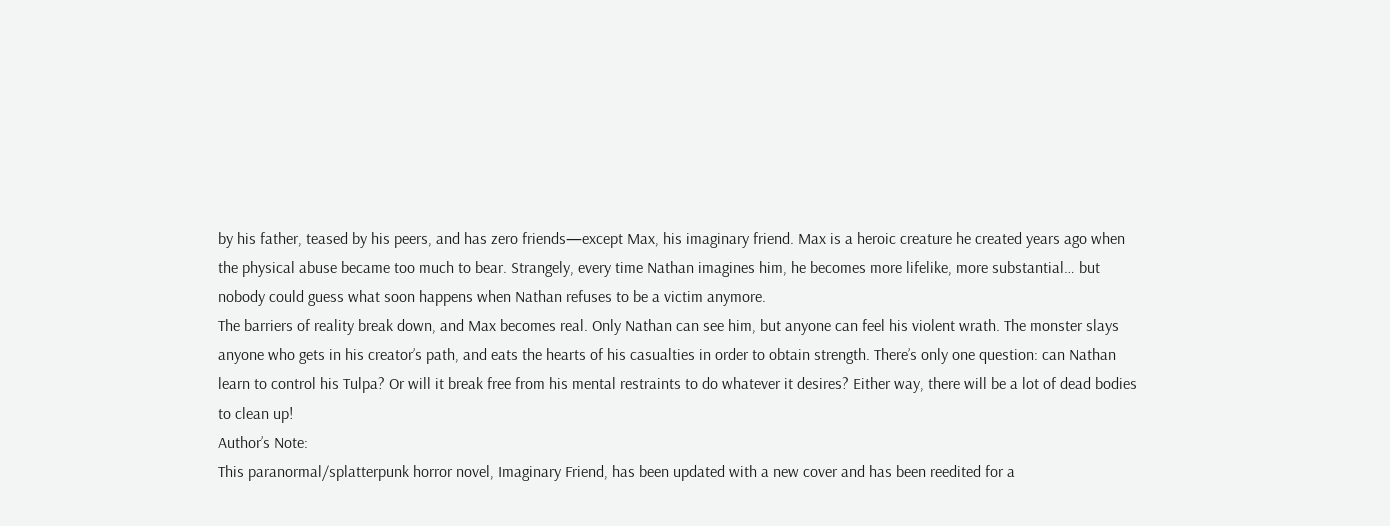by his father, teased by his peers, and has zero friends—except Max, his imaginary friend. Max is a heroic creature he created years ago when the physical abuse became too much to bear. Strangely, every time Nathan imagines him, he becomes more lifelike, more substantial… but nobody could guess what soon happens when Nathan refuses to be a victim anymore.
The barriers of reality break down, and Max becomes real. Only Nathan can see him, but anyone can feel his violent wrath. The monster slays anyone who gets in his creator’s path, and eats the hearts of his casualties in order to obtain strength. There’s only one question: can Nathan learn to control his Tulpa? Or will it break free from his mental restraints to do whatever it desires? Either way, there will be a lot of dead bodies to clean up!
Author’s Note:
This paranormal/splatterpunk horror novel, Imaginary Friend, has been updated with a new cover and has been reedited for a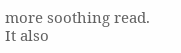more soothing read. It also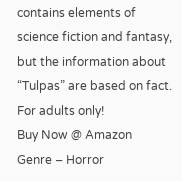contains elements of science fiction and fantasy, but the information about “Tulpas” are based on fact. For adults only!
Buy Now @ Amazon
Genre – Horror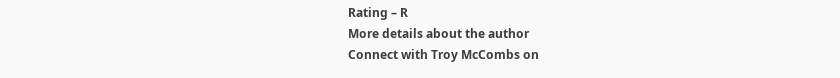Rating – R
More details about the author
Connect with Troy McCombs on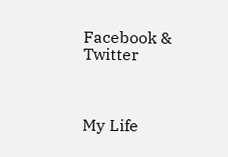Facebook & Twitter



My Life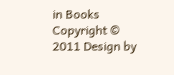in Books Copyright © 2011 Design by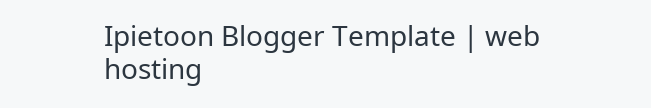Ipietoon Blogger Template | web hosting